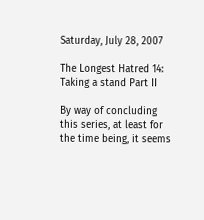Saturday, July 28, 2007

The Longest Hatred 14: Taking a stand Part II

By way of concluding this series, at least for the time being, it seems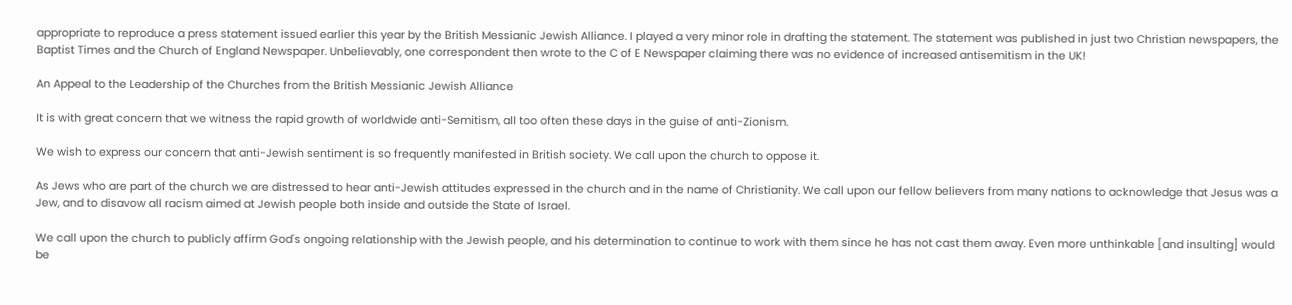appropriate to reproduce a press statement issued earlier this year by the British Messianic Jewish Alliance. I played a very minor role in drafting the statement. The statement was published in just two Christian newspapers, the Baptist Times and the Church of England Newspaper. Unbelievably, one correspondent then wrote to the C of E Newspaper claiming there was no evidence of increased antisemitism in the UK!

An Appeal to the Leadership of the Churches from the British Messianic Jewish Alliance

It is with great concern that we witness the rapid growth of worldwide anti-Semitism, all too often these days in the guise of anti-Zionism.

We wish to express our concern that anti-Jewish sentiment is so frequently manifested in British society. We call upon the church to oppose it.

As Jews who are part of the church we are distressed to hear anti-Jewish attitudes expressed in the church and in the name of Christianity. We call upon our fellow believers from many nations to acknowledge that Jesus was a Jew, and to disavow all racism aimed at Jewish people both inside and outside the State of Israel.

We call upon the church to publicly affirm God's ongoing relationship with the Jewish people, and his determination to continue to work with them since he has not cast them away. Even more unthinkable [and insulting] would be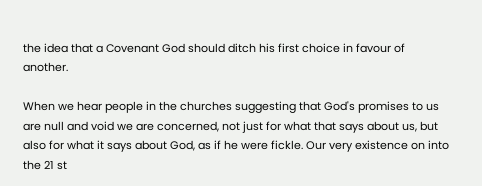the idea that a Covenant God should ditch his first choice in favour of another.

When we hear people in the churches suggesting that God's promises to us are null and void we are concerned, not just for what that says about us, but also for what it says about God, as if he were fickle. Our very existence on into the 21 st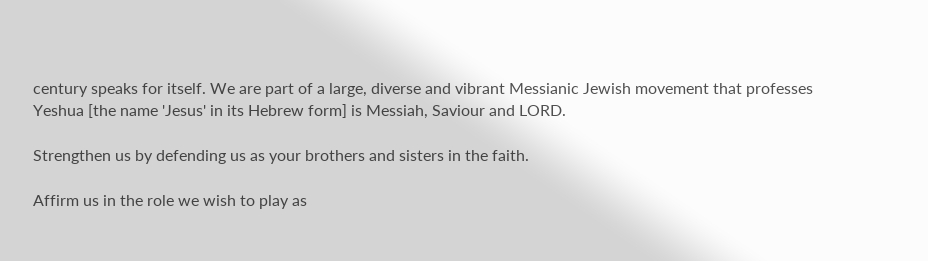century speaks for itself. We are part of a large, diverse and vibrant Messianic Jewish movement that professes Yeshua [the name 'Jesus' in its Hebrew form] is Messiah, Saviour and LORD.

Strengthen us by defending us as your brothers and sisters in the faith.

Affirm us in the role we wish to play as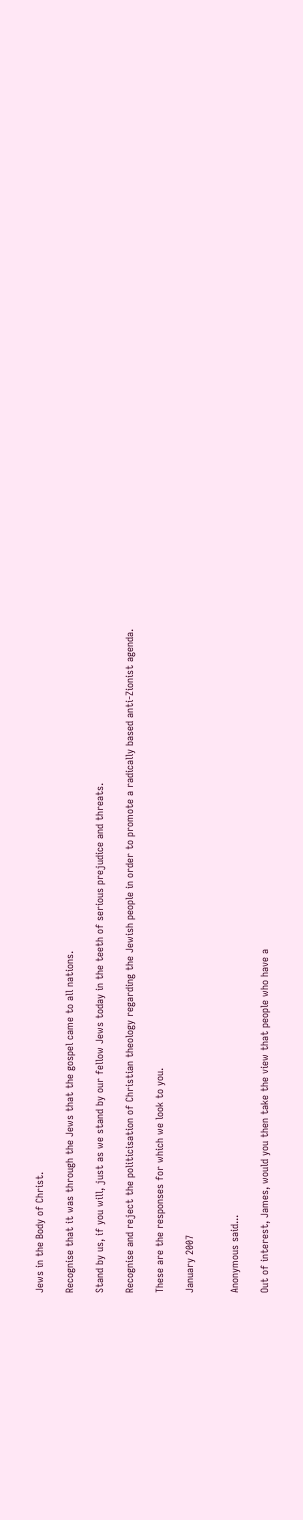Jews in the Body of Christ.

Recognise that it was through the Jews that the gospel came to all nations.

Stand by us, if you will, just as we stand by our fellow Jews today in the teeth of serious prejudice and threats.

Recognise and reject the politicisation of Christian theology regarding the Jewish people in order to promote a radically based anti-Zionist agenda.

These are the responses for which we look to you.

January 2007


Anonymous said...

Out of interest, James, would you then take the view that people who have a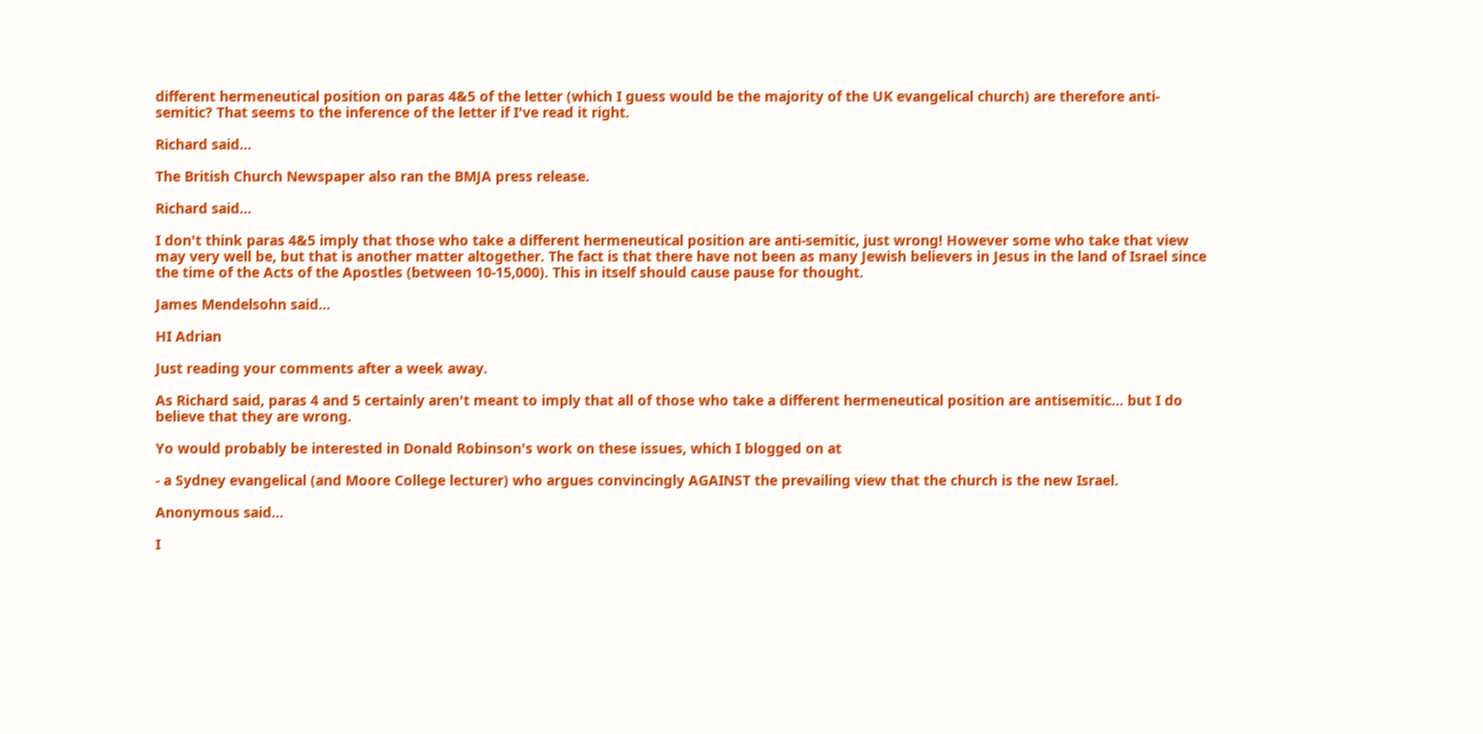different hermeneutical position on paras 4&5 of the letter (which I guess would be the majority of the UK evangelical church) are therefore anti-semitic? That seems to the inference of the letter if I've read it right.

Richard said...

The British Church Newspaper also ran the BMJA press release.

Richard said...

I don't think paras 4&5 imply that those who take a different hermeneutical position are anti-semitic, just wrong! However some who take that view may very well be, but that is another matter altogether. The fact is that there have not been as many Jewish believers in Jesus in the land of Israel since the time of the Acts of the Apostles (between 10-15,000). This in itself should cause pause for thought.

James Mendelsohn said...

HI Adrian

Just reading your comments after a week away.

As Richard said, paras 4 and 5 certainly aren't meant to imply that all of those who take a different hermeneutical position are antisemitic... but I do believe that they are wrong.

Yo would probably be interested in Donald Robinson's work on these issues, which I blogged on at

- a Sydney evangelical (and Moore College lecturer) who argues convincingly AGAINST the prevailing view that the church is the new Israel.

Anonymous said...

I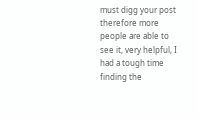must digg your post therefore more people are able to see it, very helpful, I had a tough time finding the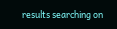results searching on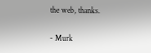the web, thanks.

- Murk